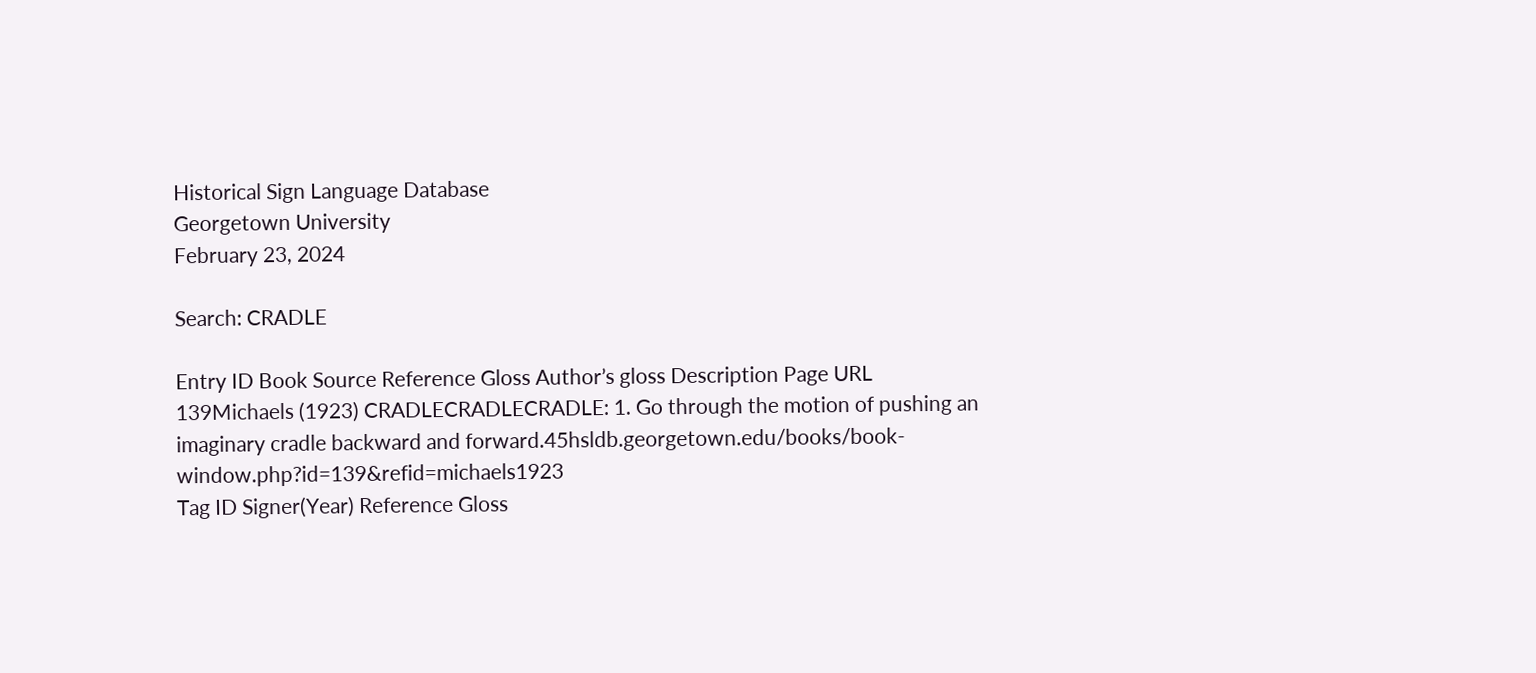Historical Sign Language Database
Georgetown University
February 23, 2024

Search: CRADLE

Entry ID Book Source Reference Gloss Author’s gloss Description Page URL
139Michaels (1923) CRADLECRADLECRADLE: 1. Go through the motion of pushing an imaginary cradle backward and forward.45hsldb.georgetown.edu/books/book-window.php?id=139&refid=michaels1923
Tag ID Signer(Year) Reference Gloss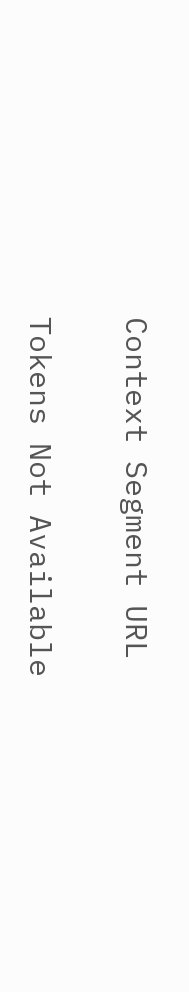Context Segment URL

Tokens Not Available